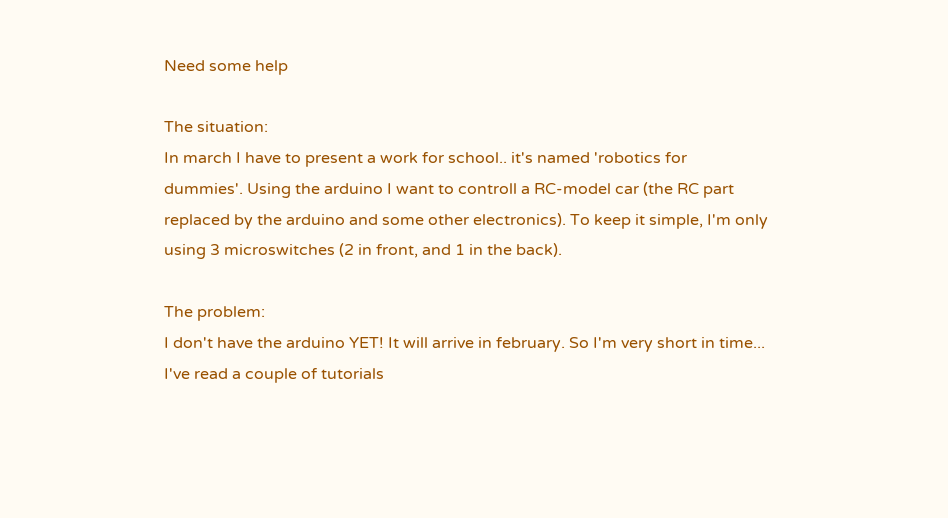Need some help

The situation:
In march I have to present a work for school.. it's named 'robotics for dummies'. Using the arduino I want to controll a RC-model car (the RC part replaced by the arduino and some other electronics). To keep it simple, I'm only using 3 microswitches (2 in front, and 1 in the back).

The problem:
I don't have the arduino YET! It will arrive in february. So I'm very short in time...
I've read a couple of tutorials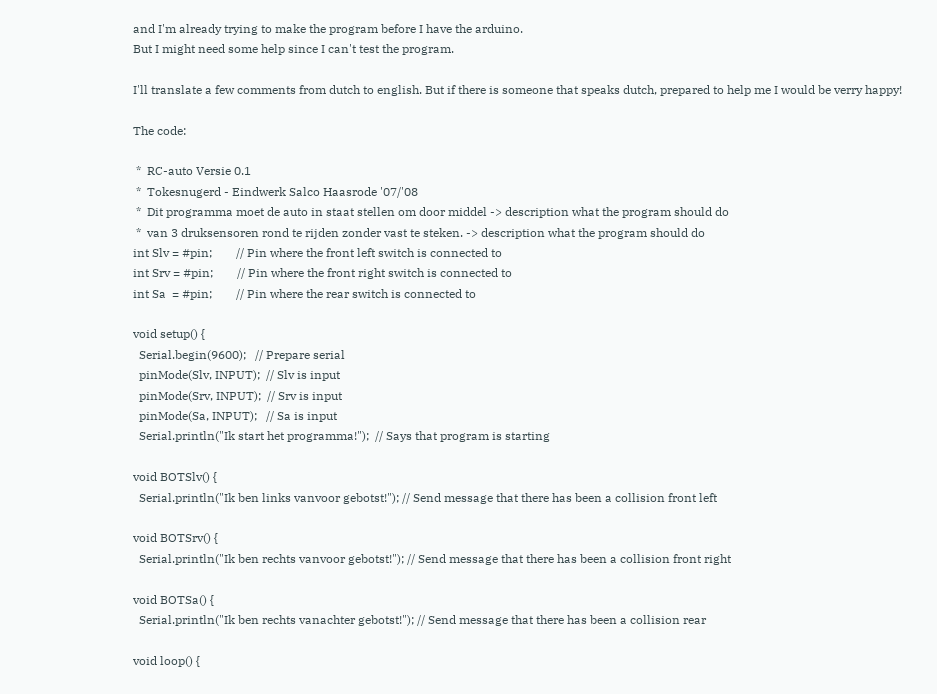and I'm already trying to make the program before I have the arduino.
But I might need some help since I can't test the program.

I'll translate a few comments from dutch to english. But if there is someone that speaks dutch, prepared to help me I would be verry happy!

The code:

 *  RC-auto Versie 0.1
 *  Tokesnugerd - Eindwerk Salco Haasrode '07/'08
 *  Dit programma moet de auto in staat stellen om door middel -> description what the program should do
 *  van 3 druksensoren rond te rijden zonder vast te steken. -> description what the program should do
int Slv = #pin;        // Pin where the front left switch is connected to
int Srv = #pin;        // Pin where the front right switch is connected to
int Sa  = #pin;        // Pin where the rear switch is connected to

void setup() {
  Serial.begin(9600);   // Prepare serial
  pinMode(Slv, INPUT);  // Slv is input
  pinMode(Srv, INPUT);  // Srv is input
  pinMode(Sa, INPUT);   // Sa is input
  Serial.println("Ik start het programma!");  // Says that program is starting

void BOTSlv() {
  Serial.println("Ik ben links vanvoor gebotst!"); // Send message that there has been a collision front left

void BOTSrv() {
  Serial.println("Ik ben rechts vanvoor gebotst!"); // Send message that there has been a collision front right

void BOTSa() {
  Serial.println("Ik ben rechts vanachter gebotst!"); // Send message that there has been a collision rear

void loop() {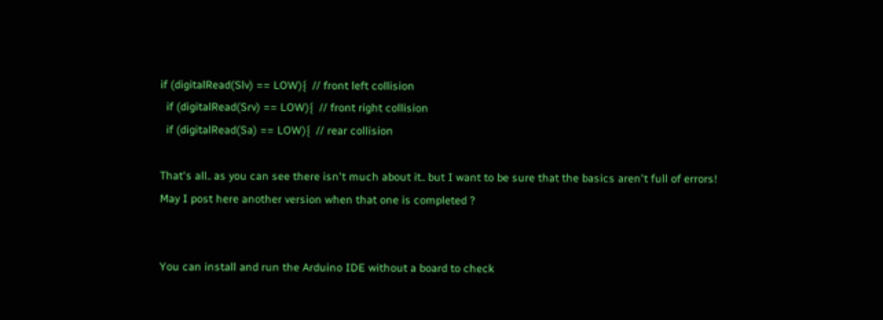if (digitalRead(Slv) == LOW){  // front left collision
  if (digitalRead(Srv) == LOW){  // front right collision
  if (digitalRead(Sa) == LOW){  // rear collision

That's all.. as you can see there isn't much about it.. but I want to be sure that the basics aren't full of errors!
May I post here another version when that one is completed ?


You can install and run the Arduino IDE without a board to check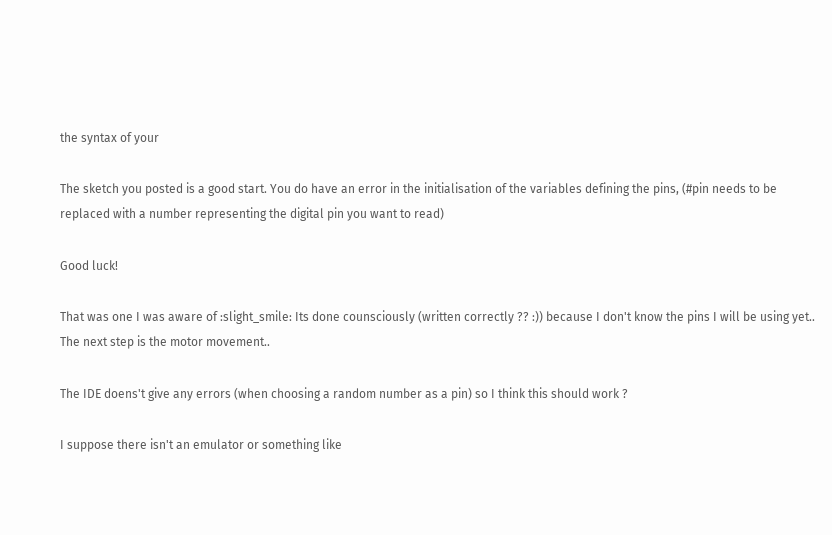the syntax of your

The sketch you posted is a good start. You do have an error in the initialisation of the variables defining the pins, (#pin needs to be replaced with a number representing the digital pin you want to read)

Good luck!

That was one I was aware of :slight_smile: Its done counsciously (written correctly ?? :)) because I don't know the pins I will be using yet..
The next step is the motor movement..

The IDE doens't give any errors (when choosing a random number as a pin) so I think this should work ?

I suppose there isn't an emulator or something like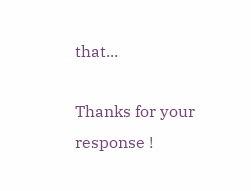that...

Thanks for your response !